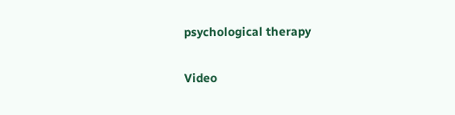psychological therapy

Video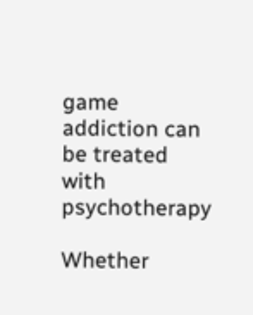game addiction can be treated with psychotherapy

Whether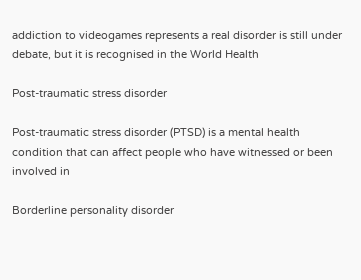addiction to videogames represents a real disorder is still under debate, but it is recognised in the World Health

Post-traumatic stress disorder

Post-traumatic stress disorder (PTSD) is a mental health condition that can affect people who have witnessed or been involved in

Borderline personality disorder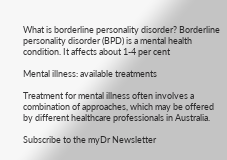What is borderline personality disorder? Borderline personality disorder (BPD) is a mental health condition. It affects about 1-4 per cent

Mental illness: available treatments

Treatment for mental illness often involves a combination of approaches, which may be offered by different healthcare professionals in Australia.

Subscribe to the myDr Newsletter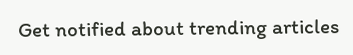Get notified about trending articles